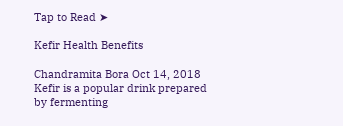Tap to Read ➤

Kefir Health Benefits

Chandramita Bora Oct 14, 2018
Kefir is a popular drink prepared by fermenting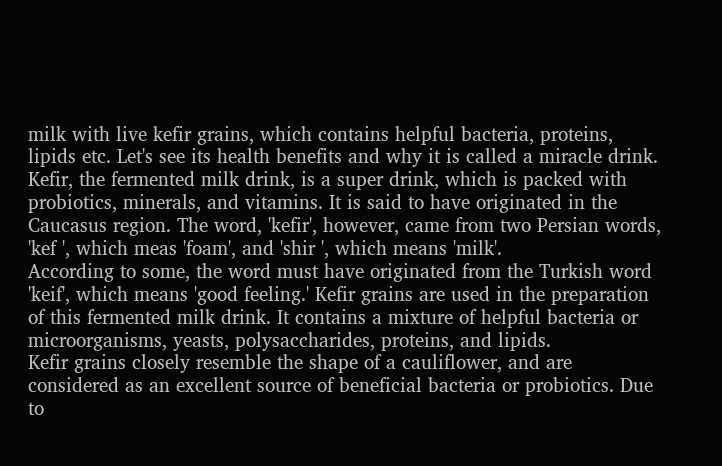milk with live kefir grains, which contains helpful bacteria, proteins, lipids etc. Let's see its health benefits and why it is called a miracle drink.
Kefir, the fermented milk drink, is a super drink, which is packed with probiotics, minerals, and vitamins. It is said to have originated in the Caucasus region. The word, 'kefir', however, came from two Persian words, 'kef ', which meas 'foam', and 'shir ', which means 'milk'.
According to some, the word must have originated from the Turkish word 'keif', which means 'good feeling.' Kefir grains are used in the preparation of this fermented milk drink. It contains a mixture of helpful bacteria or microorganisms, yeasts, polysaccharides, proteins, and lipids.
Kefir grains closely resemble the shape of a cauliflower, and are considered as an excellent source of beneficial bacteria or probiotics. Due to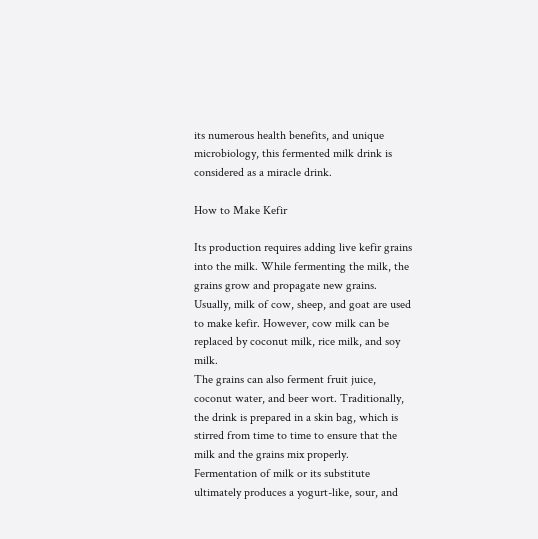its numerous health benefits, and unique microbiology, this fermented milk drink is considered as a miracle drink.

How to Make Kefir

Its production requires adding live kefir grains into the milk. While fermenting the milk, the grains grow and propagate new grains. Usually, milk of cow, sheep, and goat are used to make kefir. However, cow milk can be replaced by coconut milk, rice milk, and soy milk.
The grains can also ferment fruit juice, coconut water, and beer wort. Traditionally, the drink is prepared in a skin bag, which is stirred from time to time to ensure that the milk and the grains mix properly.
Fermentation of milk or its substitute ultimately produces a yogurt-like, sour, and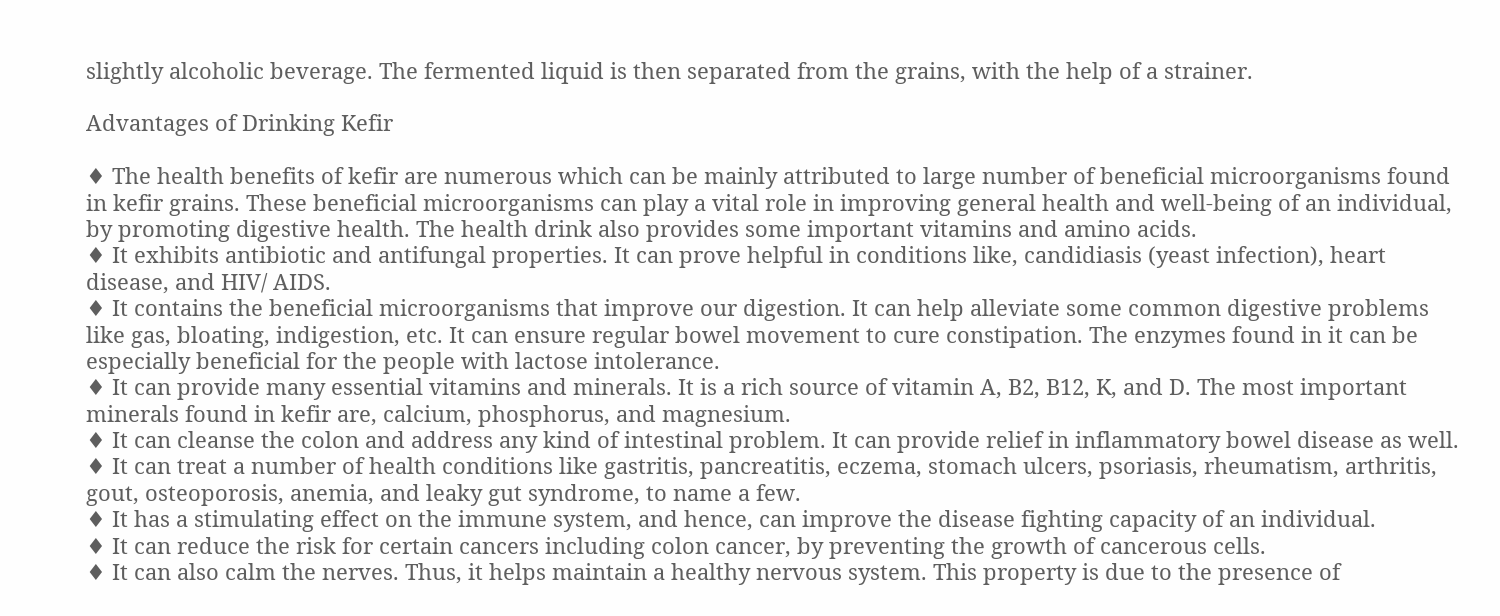slightly alcoholic beverage. The fermented liquid is then separated from the grains, with the help of a strainer.

Advantages of Drinking Kefir

♦ The health benefits of kefir are numerous which can be mainly attributed to large number of beneficial microorganisms found in kefir grains. These beneficial microorganisms can play a vital role in improving general health and well-being of an individual, by promoting digestive health. The health drink also provides some important vitamins and amino acids.
♦ It exhibits antibiotic and antifungal properties. It can prove helpful in conditions like, candidiasis (yeast infection), heart disease, and HIV/ AIDS.
♦ It contains the beneficial microorganisms that improve our digestion. It can help alleviate some common digestive problems like gas, bloating, indigestion, etc. It can ensure regular bowel movement to cure constipation. The enzymes found in it can be especially beneficial for the people with lactose intolerance.
♦ It can provide many essential vitamins and minerals. It is a rich source of vitamin A, B2, B12, K, and D. The most important minerals found in kefir are, calcium, phosphorus, and magnesium.
♦ It can cleanse the colon and address any kind of intestinal problem. It can provide relief in inflammatory bowel disease as well.
♦ It can treat a number of health conditions like gastritis, pancreatitis, eczema, stomach ulcers, psoriasis, rheumatism, arthritis, gout, osteoporosis, anemia, and leaky gut syndrome, to name a few.
♦ It has a stimulating effect on the immune system, and hence, can improve the disease fighting capacity of an individual.
♦ It can reduce the risk for certain cancers including colon cancer, by preventing the growth of cancerous cells.
♦ It can also calm the nerves. Thus, it helps maintain a healthy nervous system. This property is due to the presence of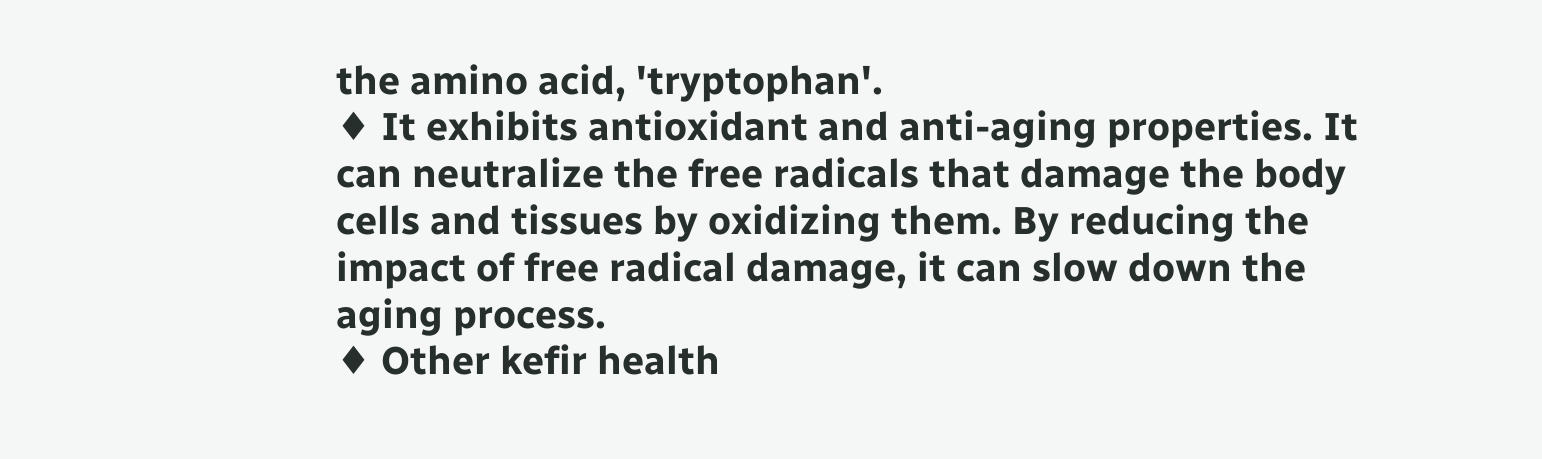the amino acid, 'tryptophan'.
♦ It exhibits antioxidant and anti-aging properties. It can neutralize the free radicals that damage the body cells and tissues by oxidizing them. By reducing the impact of free radical damage, it can slow down the aging process.
♦ Other kefir health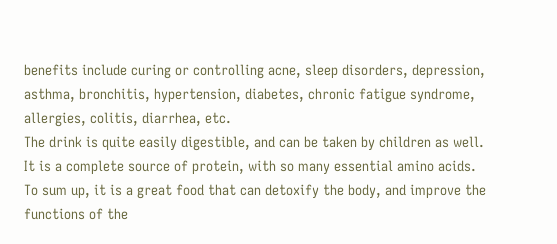benefits include curing or controlling acne, sleep disorders, depression, asthma, bronchitis, hypertension, diabetes, chronic fatigue syndrome, allergies, colitis, diarrhea, etc.
The drink is quite easily digestible, and can be taken by children as well. It is a complete source of protein, with so many essential amino acids. To sum up, it is a great food that can detoxify the body, and improve the functions of the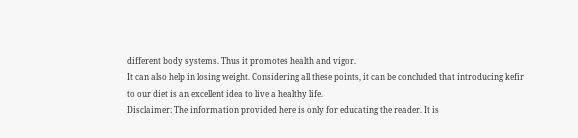different body systems. Thus it promotes health and vigor.
It can also help in losing weight. Considering all these points, it can be concluded that introducing kefir to our diet is an excellent idea to live a healthy life.
Disclaimer: The information provided here is only for educating the reader. It is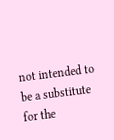not intended to be a substitute for the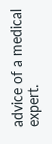advice of a medical expert.